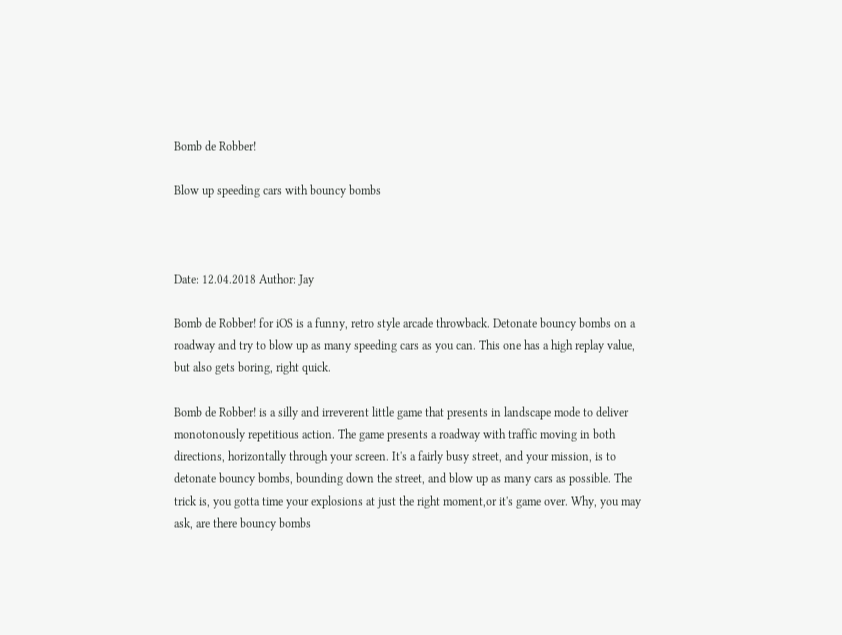Bomb de Robber!

Blow up speeding cars with bouncy bombs



Date: 12.04.2018 Author: Jay

Bomb de Robber! for iOS is a funny, retro style arcade throwback. Detonate bouncy bombs on a roadway and try to blow up as many speeding cars as you can. This one has a high replay value, but also gets boring, right quick.

Bomb de Robber! is a silly and irreverent little game that presents in landscape mode to deliver monotonously repetitious action. The game presents a roadway with traffic moving in both directions, horizontally through your screen. It's a fairly busy street, and your mission, is to detonate bouncy bombs, bounding down the street, and blow up as many cars as possible. The trick is, you gotta time your explosions at just the right moment,or it's game over. Why, you may ask, are there bouncy bombs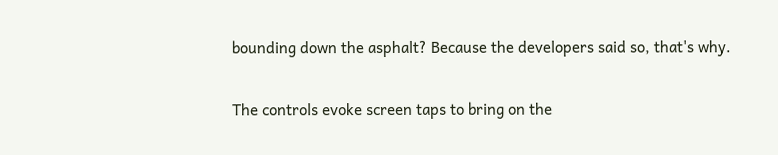bounding down the asphalt? Because the developers said so, that's why.

The controls evoke screen taps to bring on the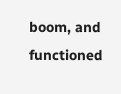boom, and functioned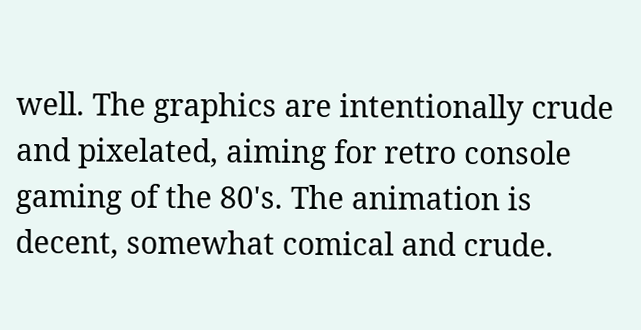well. The graphics are intentionally crude and pixelated, aiming for retro console gaming of the 80's. The animation is decent, somewhat comical and crude.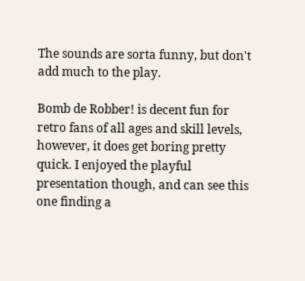The sounds are sorta funny, but don't add much to the play.

Bomb de Robber! is decent fun for retro fans of all ages and skill levels, however, it does get boring pretty quick. I enjoyed the playful presentation though, and can see this one finding a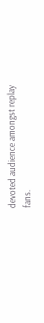devoted audience amongst replay fans.